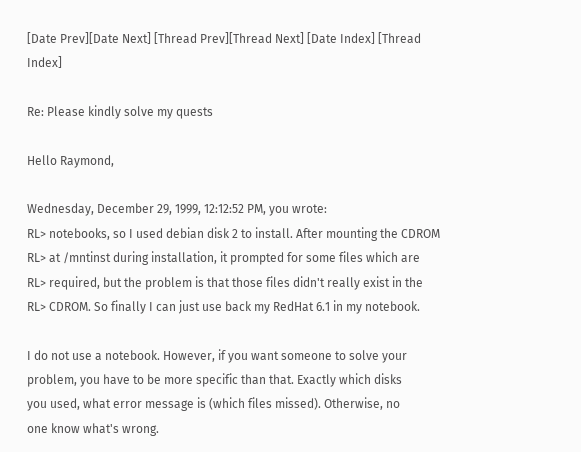[Date Prev][Date Next] [Thread Prev][Thread Next] [Date Index] [Thread Index]

Re: Please kindly solve my quests

Hello Raymond,

Wednesday, December 29, 1999, 12:12:52 PM, you wrote:
RL> notebooks, so I used debian disk 2 to install. After mounting the CDROM
RL> at /mntinst during installation, it prompted for some files which are
RL> required, but the problem is that those files didn't really exist in the
RL> CDROM. So finally I can just use back my RedHat 6.1 in my notebook.

I do not use a notebook. However, if you want someone to solve your
problem, you have to be more specific than that. Exactly which disks
you used, what error message is (which files missed). Otherwise, no
one know what's wrong.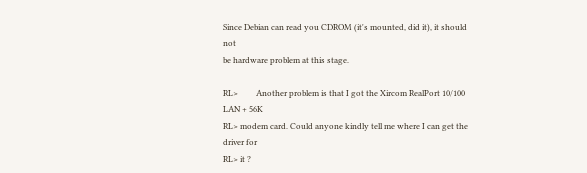Since Debian can read you CDROM (it's mounted, did it), it should not
be hardware problem at this stage.

RL>         Another problem is that I got the Xircom RealPort 10/100 LAN + 56K
RL> modem card. Could anyone kindly tell me where I can get the driver for
RL> it ?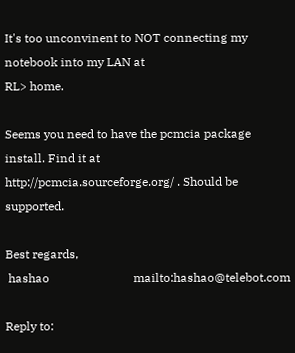It's too unconvinent to NOT connecting my notebook into my LAN at
RL> home.

Seems you need to have the pcmcia package install. Find it at
http://pcmcia.sourceforge.org/ . Should be supported.

Best regards,
 hashao                            mailto:hashao@telebot.com

Reply to: